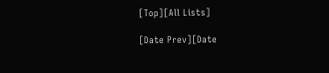[Top][All Lists]

[Date Prev][Date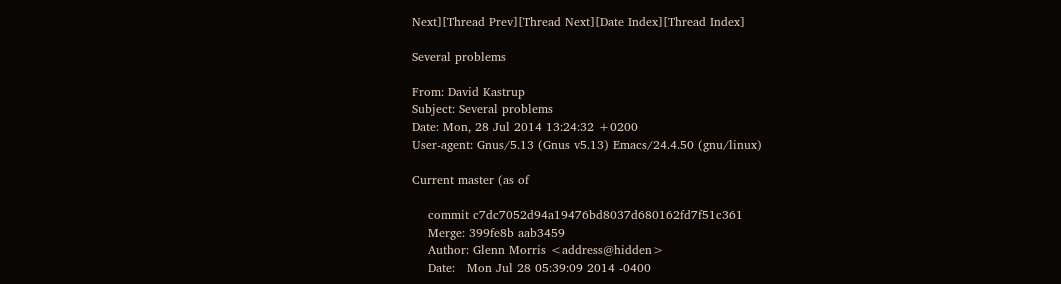Next][Thread Prev][Thread Next][Date Index][Thread Index]

Several problems

From: David Kastrup
Subject: Several problems
Date: Mon, 28 Jul 2014 13:24:32 +0200
User-agent: Gnus/5.13 (Gnus v5.13) Emacs/24.4.50 (gnu/linux)

Current master (as of

    commit c7dc7052d94a19476bd8037d680162fd7f51c361
    Merge: 399fe8b aab3459
    Author: Glenn Morris <address@hidden>
    Date:   Mon Jul 28 05:39:09 2014 -0400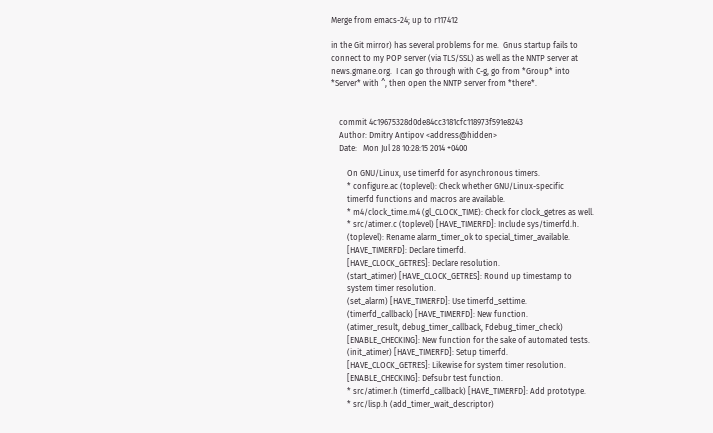Merge from emacs-24; up to r117412

in the Git mirror) has several problems for me.  Gnus startup fails to
connect to my POP server (via TLS/SSL) as well as the NNTP server at
news.gmane.org.  I can go through with C-g, go from *Group* into
*Server* with ^, then open the NNTP server from *there*.


    commit 4c19675328d0de84cc3181cfc118973f591e8243
    Author: Dmitry Antipov <address@hidden>
    Date:   Mon Jul 28 10:28:15 2014 +0400

        On GNU/Linux, use timerfd for asynchronous timers.
        * configure.ac (toplevel): Check whether GNU/Linux-specific
        timerfd functions and macros are available.
        * m4/clock_time.m4 (gl_CLOCK_TIME): Check for clock_getres as well.
        * src/atimer.c (toplevel) [HAVE_TIMERFD]: Include sys/timerfd.h.
        (toplevel): Rename alarm_timer_ok to special_timer_available.
        [HAVE_TIMERFD]: Declare timerfd.
        [HAVE_CLOCK_GETRES]: Declare resolution.
        (start_atimer) [HAVE_CLOCK_GETRES]: Round up timestamp to
        system timer resolution.
        (set_alarm) [HAVE_TIMERFD]: Use timerfd_settime.
        (timerfd_callback) [HAVE_TIMERFD]: New function.
        (atimer_result, debug_timer_callback, Fdebug_timer_check)
        [ENABLE_CHECKING]: New function for the sake of automated tests.
        (init_atimer) [HAVE_TIMERFD]: Setup timerfd.
        [HAVE_CLOCK_GETRES]: Likewise for system timer resolution.
        [ENABLE_CHECKING]: Defsubr test function.
        * src/atimer.h (timerfd_callback) [HAVE_TIMERFD]: Add prototype.
        * src/lisp.h (add_timer_wait_descriptor)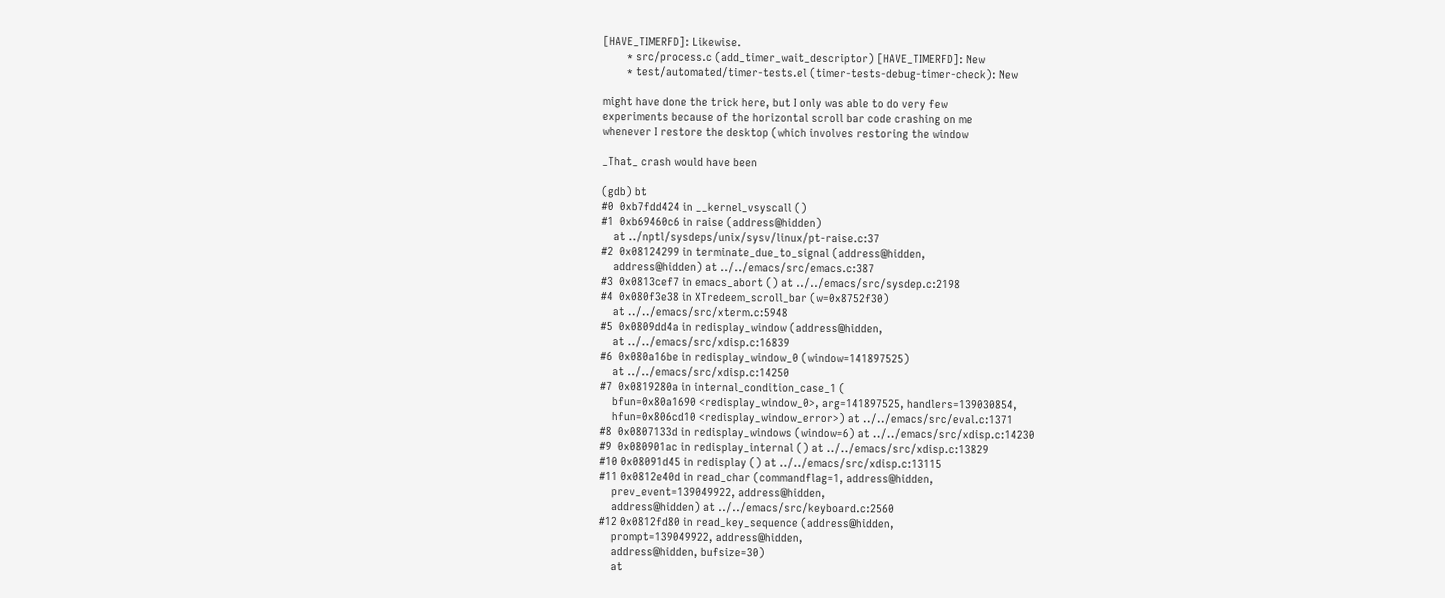[HAVE_TIMERFD]: Likewise.
        * src/process.c (add_timer_wait_descriptor) [HAVE_TIMERFD]: New
        * test/automated/timer-tests.el (timer-tests-debug-timer-check): New

might have done the trick here, but I only was able to do very few
experiments because of the horizontal scroll bar code crashing on me
whenever I restore the desktop (which involves restoring the window

_That_ crash would have been

(gdb) bt
#0  0xb7fdd424 in __kernel_vsyscall ()
#1  0xb69460c6 in raise (address@hidden)
    at ../nptl/sysdeps/unix/sysv/linux/pt-raise.c:37
#2  0x08124299 in terminate_due_to_signal (address@hidden,
    address@hidden) at ../../emacs/src/emacs.c:387
#3  0x0813cef7 in emacs_abort () at ../../emacs/src/sysdep.c:2198
#4  0x080f3e38 in XTredeem_scroll_bar (w=0x8752f30)
    at ../../emacs/src/xterm.c:5948
#5  0x0809dd4a in redisplay_window (address@hidden,
    at ../../emacs/src/xdisp.c:16839
#6  0x080a16be in redisplay_window_0 (window=141897525)
    at ../../emacs/src/xdisp.c:14250
#7  0x0819280a in internal_condition_case_1 (
    bfun=0x80a1690 <redisplay_window_0>, arg=141897525, handlers=139030854,
    hfun=0x806cd10 <redisplay_window_error>) at ../../emacs/src/eval.c:1371
#8  0x0807133d in redisplay_windows (window=6) at ../../emacs/src/xdisp.c:14230
#9  0x080901ac in redisplay_internal () at ../../emacs/src/xdisp.c:13829
#10 0x08091d45 in redisplay () at ../../emacs/src/xdisp.c:13115
#11 0x0812e40d in read_char (commandflag=1, address@hidden,
    prev_event=139049922, address@hidden,
    address@hidden) at ../../emacs/src/keyboard.c:2560
#12 0x0812fd80 in read_key_sequence (address@hidden,
    prompt=139049922, address@hidden,
    address@hidden, bufsize=30)
    at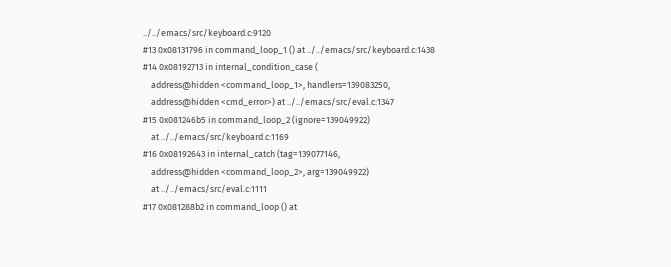../../emacs/src/keyboard.c:9120
#13 0x08131796 in command_loop_1 () at ../../emacs/src/keyboard.c:1438
#14 0x08192713 in internal_condition_case (
    address@hidden <command_loop_1>, handlers=139083250,
    address@hidden <cmd_error>) at ../../emacs/src/eval.c:1347
#15 0x081246b5 in command_loop_2 (ignore=139049922)
    at ../../emacs/src/keyboard.c:1169
#16 0x08192643 in internal_catch (tag=139077146,
    address@hidden <command_loop_2>, arg=139049922)
    at ../../emacs/src/eval.c:1111
#17 0x081288b2 in command_loop () at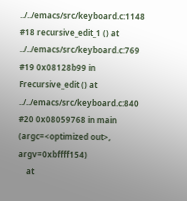../../emacs/src/keyboard.c:1148
#18 recursive_edit_1 () at ../../emacs/src/keyboard.c:769
#19 0x08128b99 in Frecursive_edit () at ../../emacs/src/keyboard.c:840
#20 0x08059768 in main (argc=<optimized out>, argv=0xbffff154)
    at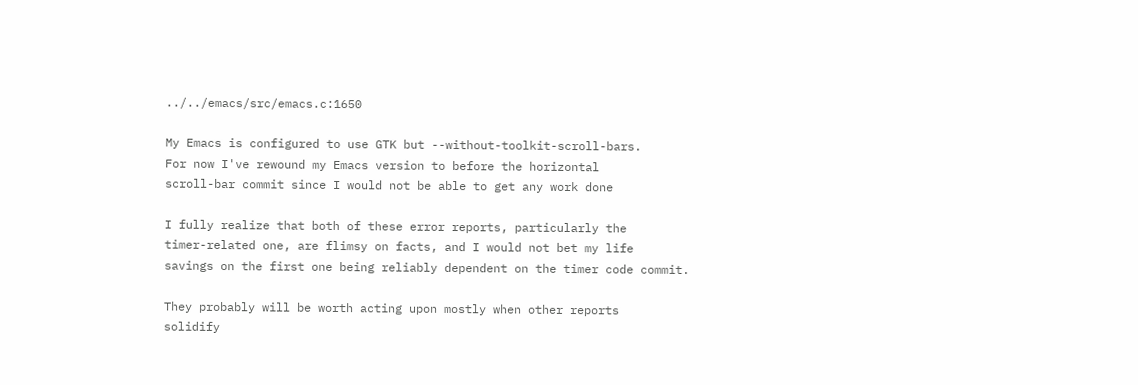../../emacs/src/emacs.c:1650

My Emacs is configured to use GTK but --without-toolkit-scroll-bars.
For now I've rewound my Emacs version to before the horizontal
scroll-bar commit since I would not be able to get any work done

I fully realize that both of these error reports, particularly the
timer-related one, are flimsy on facts, and I would not bet my life
savings on the first one being reliably dependent on the timer code commit.

They probably will be worth acting upon mostly when other reports
solidify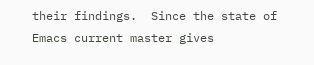their findings.  Since the state of Emacs current master gives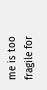me is too fragile for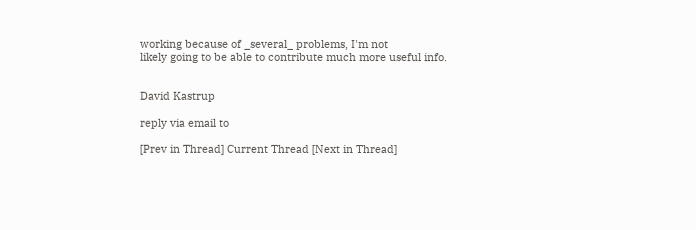working because of _several_ problems, I'm not
likely going to be able to contribute much more useful info.


David Kastrup

reply via email to

[Prev in Thread] Current Thread [Next in Thread]